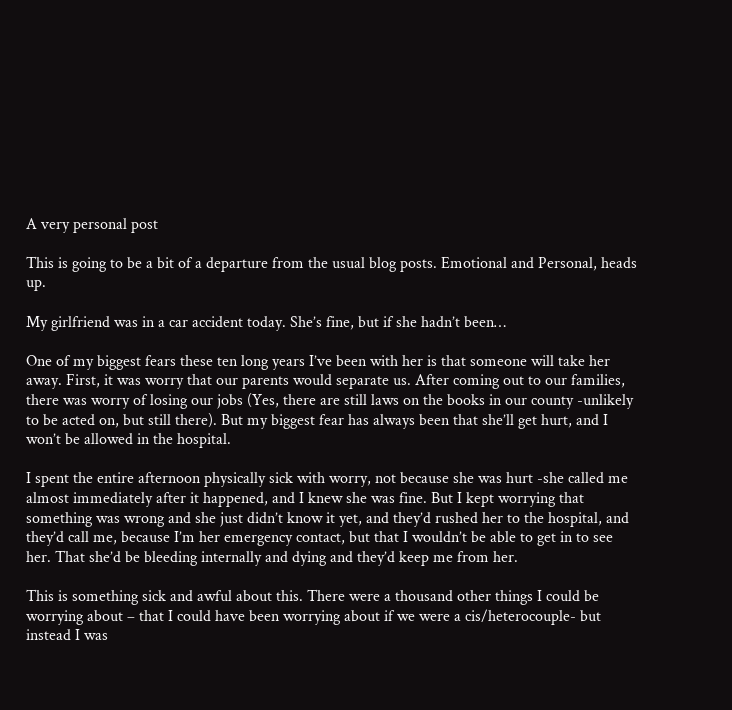A very personal post

This is going to be a bit of a departure from the usual blog posts. Emotional and Personal, heads up.

My girlfriend was in a car accident today. She’s fine, but if she hadn’t been…

One of my biggest fears these ten long years I’ve been with her is that someone will take her away. First, it was worry that our parents would separate us. After coming out to our families, there was worry of losing our jobs (Yes, there are still laws on the books in our county -unlikely to be acted on, but still there). But my biggest fear has always been that she’ll get hurt, and I won’t be allowed in the hospital.

I spent the entire afternoon physically sick with worry, not because she was hurt -she called me almost immediately after it happened, and I knew she was fine. But I kept worrying that something was wrong and she just didn’t know it yet, and they’d rushed her to the hospital, and they’d call me, because I’m her emergency contact, but that I wouldn’t be able to get in to see her. That she’d be bleeding internally and dying and they’d keep me from her.

This is something sick and awful about this. There were a thousand other things I could be worrying about – that I could have been worrying about if we were a cis/heterocouple- but instead I was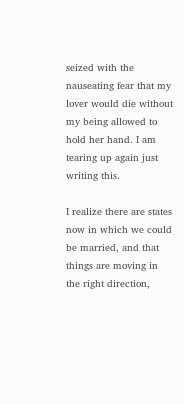seized with the nauseating fear that my lover would die without my being allowed to hold her hand. I am tearing up again just writing this.

I realize there are states now in which we could be married, and that things are moving in the right direction,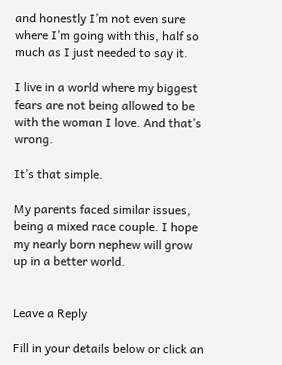and honestly I’m not even sure where I’m going with this, half so much as I just needed to say it.

I live in a world where my biggest fears are not being allowed to be with the woman I love. And that’s wrong.

It’s that simple.

My parents faced similar issues, being a mixed race couple. I hope my nearly born nephew will grow up in a better world.


Leave a Reply

Fill in your details below or click an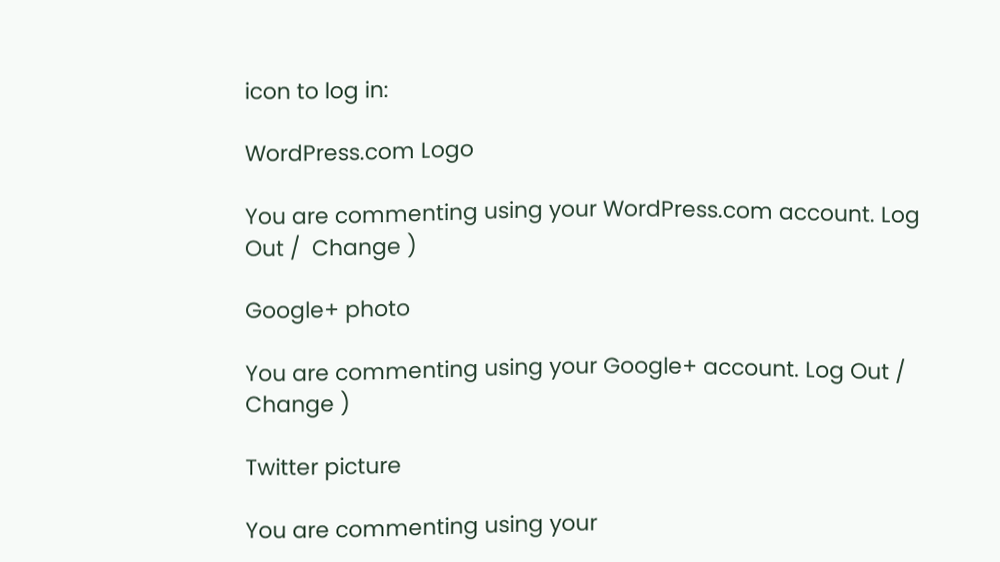icon to log in:

WordPress.com Logo

You are commenting using your WordPress.com account. Log Out /  Change )

Google+ photo

You are commenting using your Google+ account. Log Out /  Change )

Twitter picture

You are commenting using your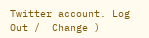Twitter account. Log Out /  Change )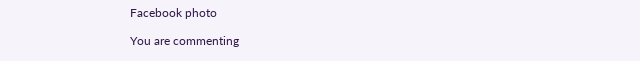Facebook photo

You are commenting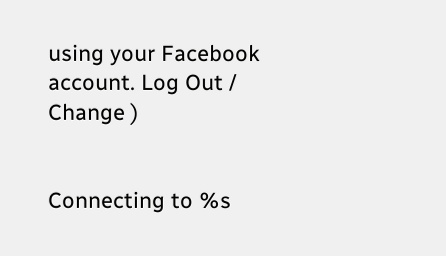using your Facebook account. Log Out /  Change )


Connecting to %s